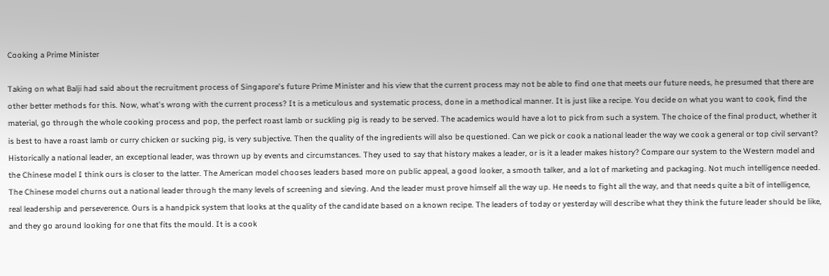Cooking a Prime Minister

Taking on what Balji had said about the recruitment process of Singapore's future Prime Minister and his view that the current process may not be able to find one that meets our future needs, he presumed that there are other better methods for this. Now, what's wrong with the current process? It is a meticulous and systematic process, done in a methodical manner. It is just like a recipe. You decide on what you want to cook, find the material, go through the whole cooking process and pop, the perfect roast lamb or suckling pig is ready to be served. The academics would have a lot to pick from such a system. The choice of the final product, whether it is best to have a roast lamb or curry chicken or sucking pig, is very subjective. Then the quality of the ingredients will also be questioned. Can we pick or cook a national leader the way we cook a general or top civil servant? Historically a national leader, an exceptional leader, was thrown up by events and circumstances. They used to say that history makes a leader, or is it a leader makes history? Compare our system to the Western model and the Chinese model I think ours is closer to the latter. The American model chooses leaders based more on public appeal, a good looker, a smooth talker, and a lot of marketing and packaging. Not much intelligence needed. The Chinese model churns out a national leader through the many levels of screening and sieving. And the leader must prove himself all the way up. He needs to fight all the way, and that needs quite a bit of intelligence, real leadership and perseverence. Ours is a handpick system that looks at the quality of the candidate based on a known recipe. The leaders of today or yesterday will describe what they think the future leader should be like, and they go around looking for one that fits the mould. It is a cook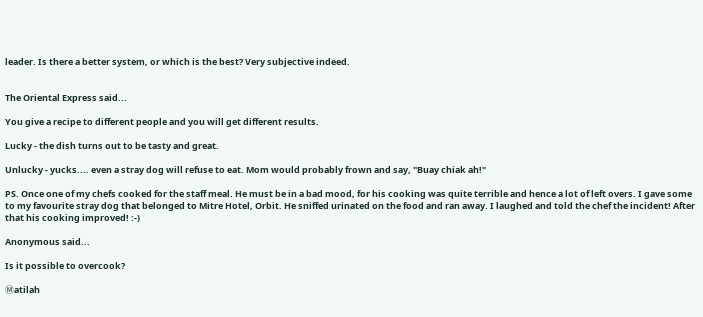leader. Is there a better system, or which is the best? Very subjective indeed.


The Oriental Express said...

You give a recipe to different people and you will get different results.

Lucky - the dish turns out to be tasty and great.

Unlucky - yucks.... even a stray dog will refuse to eat. Mom would probably frown and say, "Buay chiak ah!"

PS. Once one of my chefs cooked for the staff meal. He must be in a bad mood, for his cooking was quite terrible and hence a lot of left overs. I gave some to my favourite stray dog that belonged to Mitre Hotel, Orbit. He sniffed urinated on the food and ran away. I laughed and told the chef the incident! After that his cooking improved! :-)

Anonymous said...

Is it possible to overcook?

Ⓜatilah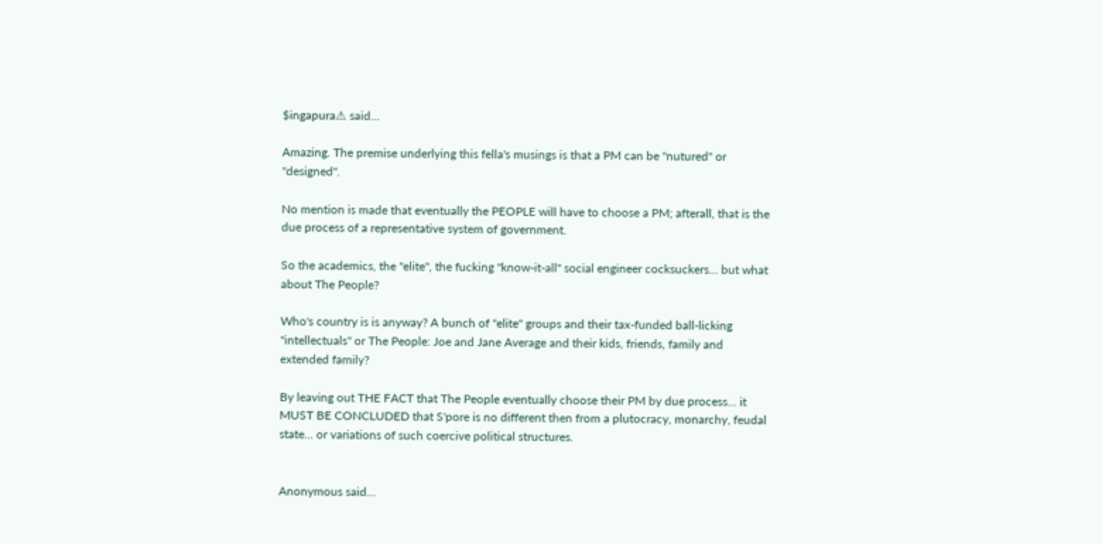$ingapura⚠ said...

Amazing. The premise underlying this fella's musings is that a PM can be "nutured" or "designed".

No mention is made that eventually the PEOPLE will have to choose a PM; afterall, that is the due process of a representative system of government.

So the academics, the "elite", the fucking "know-it-all" social engineer cocksuckers... but what about The People?

Who's country is is anyway? A bunch of "elite" groups and their tax-funded ball-licking "intellectuals" or The People: Joe and Jane Average and their kids, friends, family and extended family?

By leaving out THE FACT that The People eventually choose their PM by due process... it MUST BE CONCLUDED that S'pore is no different then from a plutocracy, monarchy, feudal state... or variations of such coercive political structures.


Anonymous said...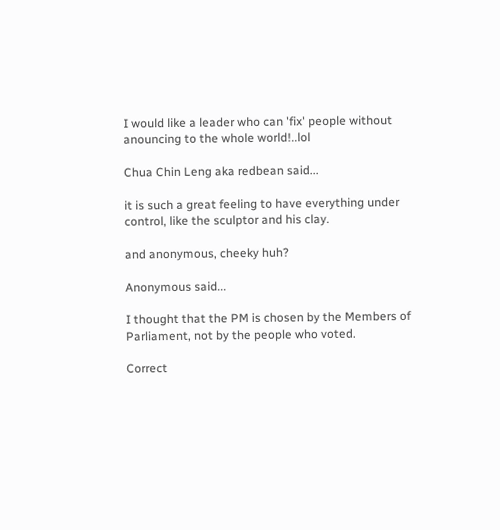I would like a leader who can 'fix' people without anouncing to the whole world!..lol

Chua Chin Leng aka redbean said...

it is such a great feeling to have everything under control, like the sculptor and his clay.

and anonymous, cheeky huh?

Anonymous said...

I thought that the PM is chosen by the Members of Parliament, not by the people who voted.

Correct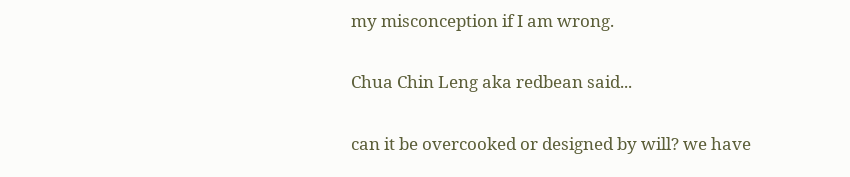my misconception if I am wrong.

Chua Chin Leng aka redbean said...

can it be overcooked or designed by will? we have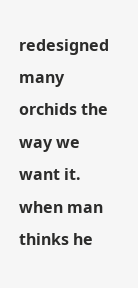redesigned many orchids the way we want it. when man thinks he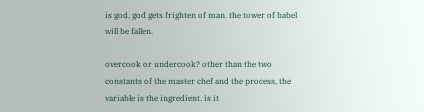is god, god gets frighten of man. the tower of babel will be fallen.

overcook or undercook? other than the two constants of the master chef and the process, the variable is the ingredient. is it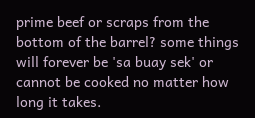prime beef or scraps from the bottom of the barrel? some things will forever be 'sa buay sek' or cannot be cooked no matter how long it takes.